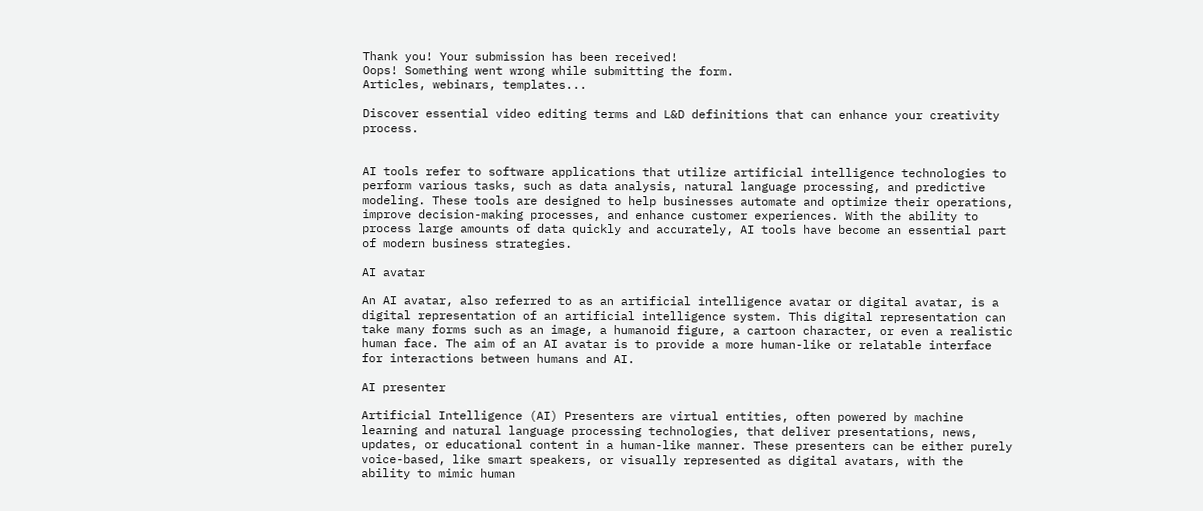Thank you! Your submission has been received!
Oops! Something went wrong while submitting the form.
Articles, webinars, templates...

Discover essential video editing terms and L&D definitions that can enhance your creativity process.


AI tools refer to software applications that utilize artificial intelligence technologies to perform various tasks, such as data analysis, natural language processing, and predictive modeling. These tools are designed to help businesses automate and optimize their operations, improve decision-making processes, and enhance customer experiences. With the ability to process large amounts of data quickly and accurately, AI tools have become an essential part of modern business strategies.

AI avatar

An AI avatar, also referred to as an artificial intelligence avatar or digital avatar, is a digital representation of an artificial intelligence system. This digital representation can take many forms such as an image, a humanoid figure, a cartoon character, or even a realistic human face. The aim of an AI avatar is to provide a more human-like or relatable interface for interactions between humans and AI.

AI presenter

Artificial Intelligence (AI) Presenters are virtual entities, often powered by machine learning and natural language processing technologies, that deliver presentations, news, updates, or educational content in a human-like manner. These presenters can be either purely voice-based, like smart speakers, or visually represented as digital avatars, with the ability to mimic human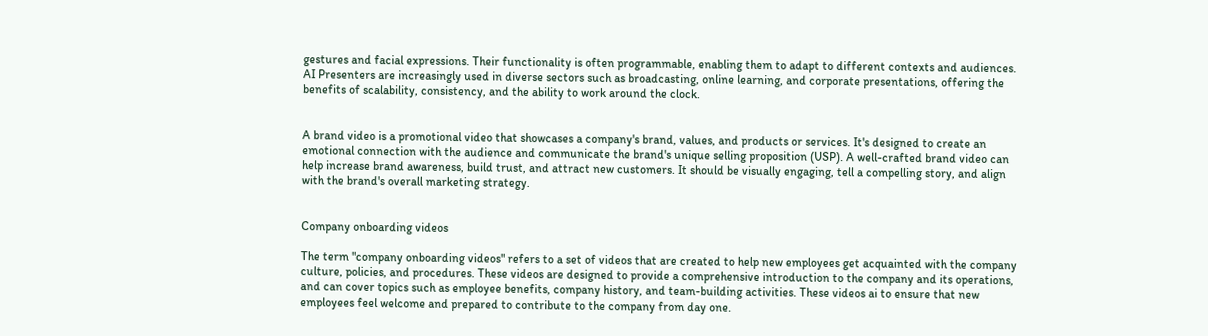gestures and facial expressions. Their functionality is often programmable, enabling them to adapt to different contexts and audiences. AI Presenters are increasingly used in diverse sectors such as broadcasting, online learning, and corporate presentations, offering the benefits of scalability, consistency, and the ability to work around the clock.


A brand video is a promotional video that showcases a company's brand, values, and products or services. It's designed to create an emotional connection with the audience and communicate the brand's unique selling proposition (USP). A well-crafted brand video can help increase brand awareness, build trust, and attract new customers. It should be visually engaging, tell a compelling story, and align with the brand's overall marketing strategy.


Company onboarding videos

The term "company onboarding videos" refers to a set of videos that are created to help new employees get acquainted with the company culture, policies, and procedures. These videos are designed to provide a comprehensive introduction to the company and its operations, and can cover topics such as employee benefits, company history, and team-building activities. These videos ai to ensure that new employees feel welcome and prepared to contribute to the company from day one.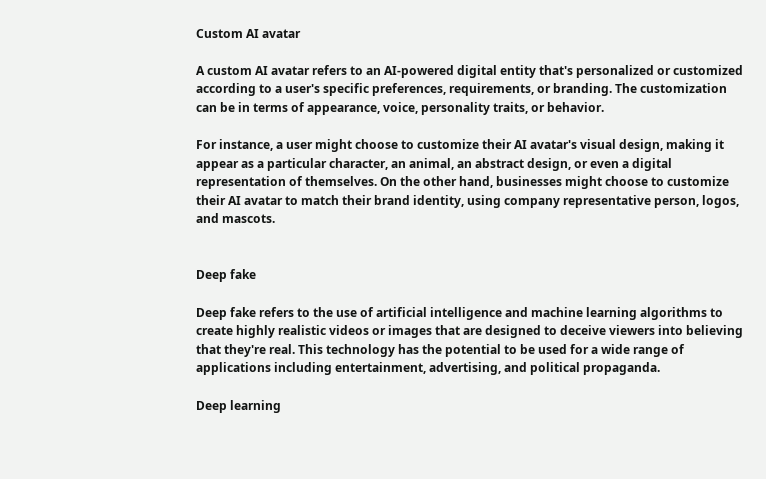Custom AI avatar

A custom AI avatar refers to an AI-powered digital entity that's personalized or customized according to a user's specific preferences, requirements, or branding. The customization can be in terms of appearance, voice, personality traits, or behavior.

For instance, a user might choose to customize their AI avatar's visual design, making it appear as a particular character, an animal, an abstract design, or even a digital representation of themselves. On the other hand, businesses might choose to customize their AI avatar to match their brand identity, using company representative person, logos, and mascots.


Deep fake

Deep fake refers to the use of artificial intelligence and machine learning algorithms to create highly realistic videos or images that are designed to deceive viewers into believing that they're real. This technology has the potential to be used for a wide range of applications including entertainment, advertising, and political propaganda.

Deep learning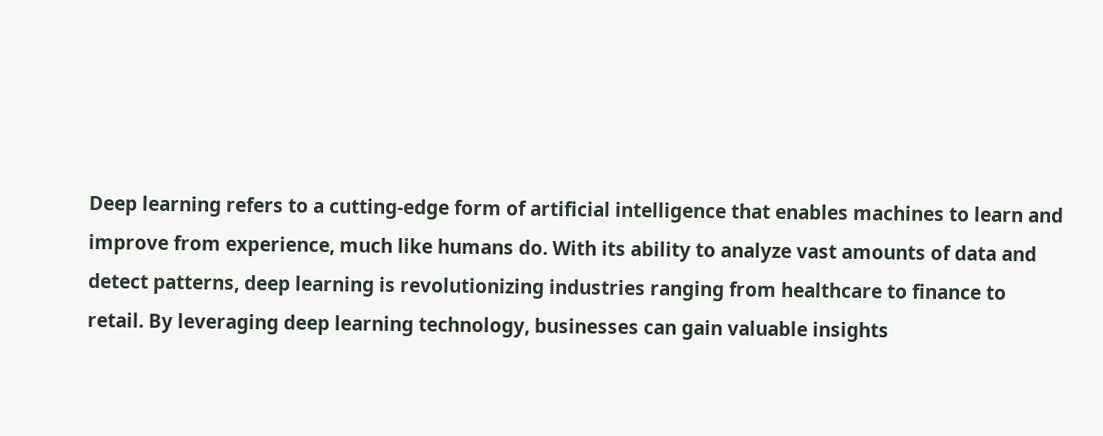Deep learning refers to a cutting-edge form of artificial intelligence that enables machines to learn and improve from experience, much like humans do. With its ability to analyze vast amounts of data and detect patterns, deep learning is revolutionizing industries ranging from healthcare to finance to retail. By leveraging deep learning technology, businesses can gain valuable insights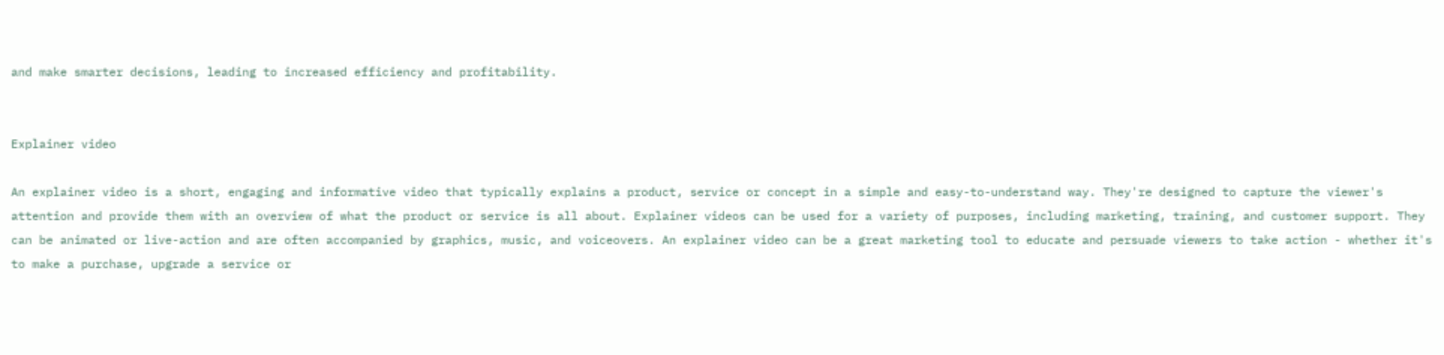and make smarter decisions, leading to increased efficiency and profitability.


Explainer video

An explainer video is a short, engaging and informative video that typically explains a product, service or concept in a simple and easy-to-understand way. They're designed to capture the viewer's attention and provide them with an overview of what the product or service is all about. Explainer videos can be used for a variety of purposes, including marketing, training, and customer support. They can be animated or live-action and are often accompanied by graphics, music, and voiceovers. An explainer video can be a great marketing tool to educate and persuade viewers to take action - whether it's to make a purchase, upgrade a service or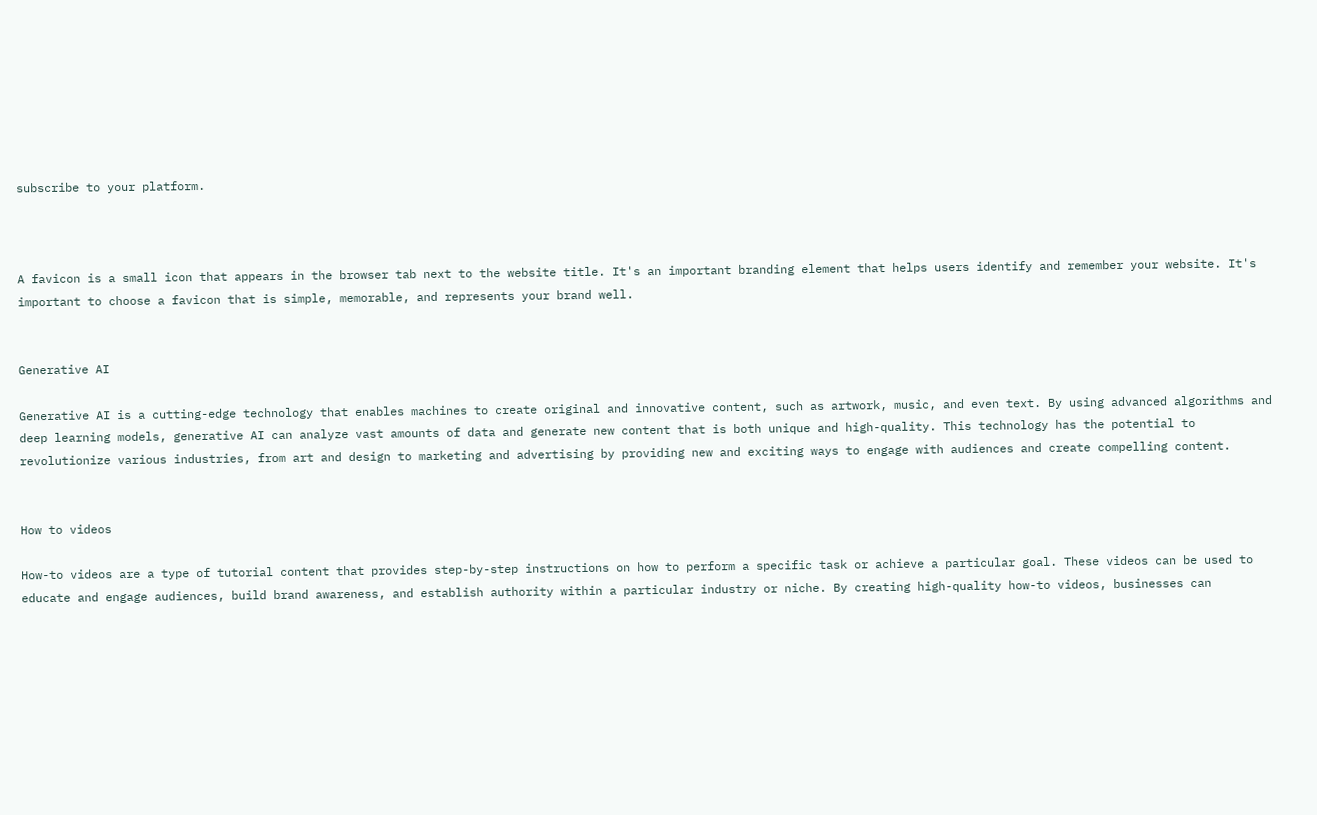subscribe to your platform.



A favicon is a small icon that appears in the browser tab next to the website title. It's an important branding element that helps users identify and remember your website. It's important to choose a favicon that is simple, memorable, and represents your brand well.


Generative AI

Generative AI is a cutting-edge technology that enables machines to create original and innovative content, such as artwork, music, and even text. By using advanced algorithms and deep learning models, generative AI can analyze vast amounts of data and generate new content that is both unique and high-quality. This technology has the potential to revolutionize various industries, from art and design to marketing and advertising by providing new and exciting ways to engage with audiences and create compelling content.


How to videos

How-to videos are a type of tutorial content that provides step-by-step instructions on how to perform a specific task or achieve a particular goal. These videos can be used to educate and engage audiences, build brand awareness, and establish authority within a particular industry or niche. By creating high-quality how-to videos, businesses can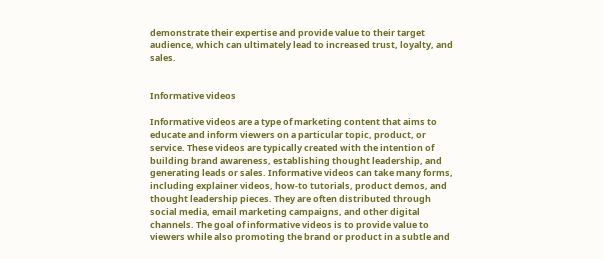demonstrate their expertise and provide value to their target audience, which can ultimately lead to increased trust, loyalty, and sales.


Informative videos

Informative videos are a type of marketing content that aims to educate and inform viewers on a particular topic, product, or service. These videos are typically created with the intention of building brand awareness, establishing thought leadership, and generating leads or sales. Informative videos can take many forms, including explainer videos, how-to tutorials, product demos, and thought leadership pieces. They are often distributed through social media, email marketing campaigns, and other digital channels. The goal of informative videos is to provide value to viewers while also promoting the brand or product in a subtle and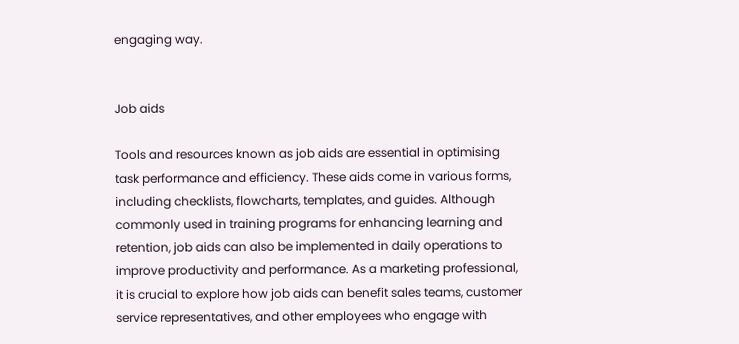engaging way.


Job aids

Tools and resources known as job aids are essential in optimising task performance and efficiency. These aids come in various forms, including checklists, flowcharts, templates, and guides. Although commonly used in training programs for enhancing learning and retention, job aids can also be implemented in daily operations to improve productivity and performance. As a marketing professional, it is crucial to explore how job aids can benefit sales teams, customer service representatives, and other employees who engage with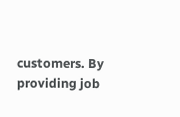customers. By providing job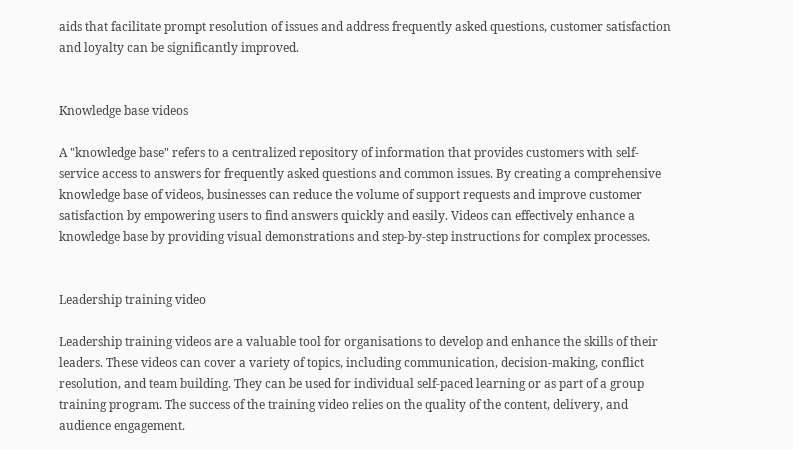aids that facilitate prompt resolution of issues and address frequently asked questions, customer satisfaction and loyalty can be significantly improved.


Knowledge base videos

A "knowledge base" refers to a centralized repository of information that provides customers with self-service access to answers for frequently asked questions and common issues. By creating a comprehensive knowledge base of videos, businesses can reduce the volume of support requests and improve customer satisfaction by empowering users to find answers quickly and easily. Videos can effectively enhance a knowledge base by providing visual demonstrations and step-by-step instructions for complex processes.


Leadership training video

Leadership training videos are a valuable tool for organisations to develop and enhance the skills of their leaders. These videos can cover a variety of topics, including communication, decision-making, conflict resolution, and team building. They can be used for individual self-paced learning or as part of a group training program. The success of the training video relies on the quality of the content, delivery, and audience engagement.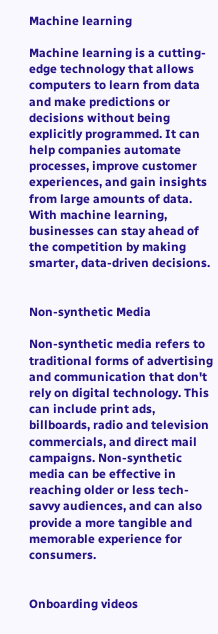Machine learning

Machine learning is a cutting-edge technology that allows computers to learn from data and make predictions or decisions without being explicitly programmed. It can help companies automate processes, improve customer experiences, and gain insights from large amounts of data. With machine learning, businesses can stay ahead of the competition by making smarter, data-driven decisions.


Non-synthetic Media

Non-synthetic media refers to traditional forms of advertising and communication that don't rely on digital technology. This can include print ads, billboards, radio and television commercials, and direct mail campaigns. Non-synthetic media can be effective in reaching older or less tech-savvy audiences, and can also provide a more tangible and memorable experience for consumers.


Onboarding videos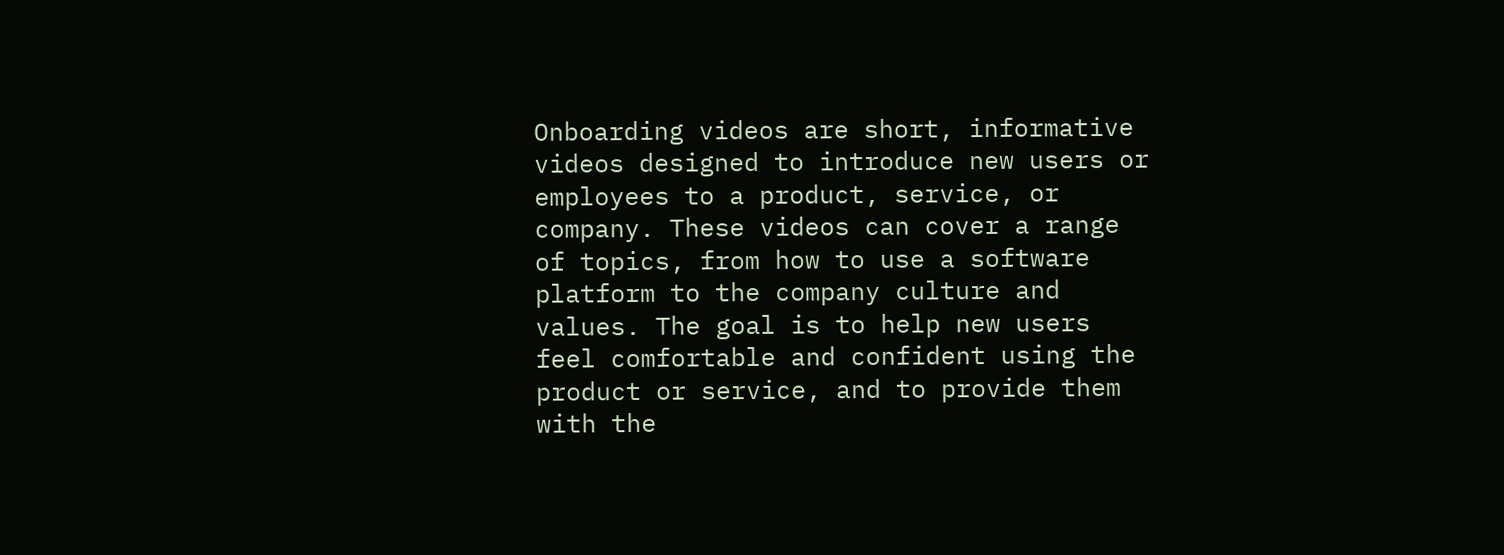Onboarding videos are short, informative videos designed to introduce new users or employees to a product, service, or company. These videos can cover a range of topics, from how to use a software platform to the company culture and values. The goal is to help new users feel comfortable and confident using the product or service, and to provide them with the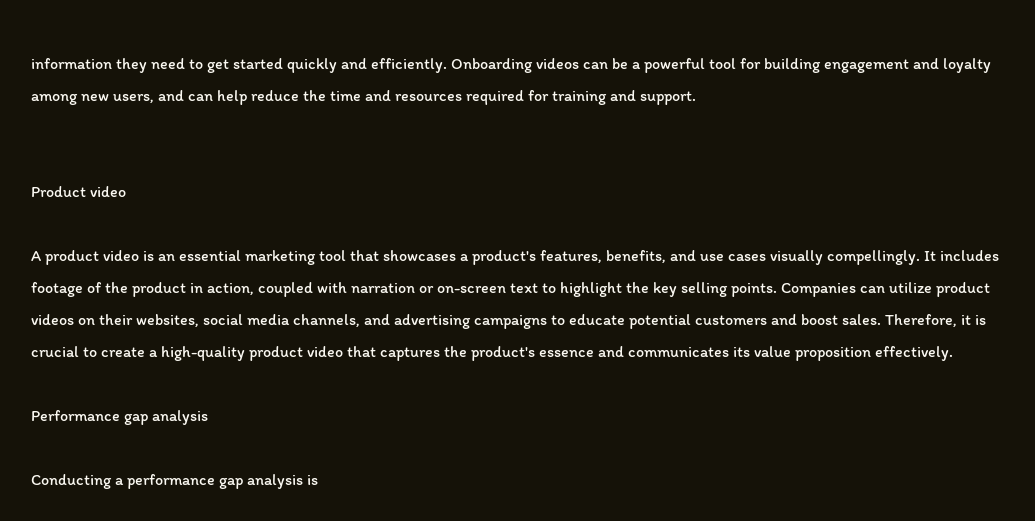information they need to get started quickly and efficiently. Onboarding videos can be a powerful tool for building engagement and loyalty among new users, and can help reduce the time and resources required for training and support.


Product video

A product video is an essential marketing tool that showcases a product's features, benefits, and use cases visually compellingly. It includes footage of the product in action, coupled with narration or on-screen text to highlight the key selling points. Companies can utilize product videos on their websites, social media channels, and advertising campaigns to educate potential customers and boost sales. Therefore, it is crucial to create a high-quality product video that captures the product's essence and communicates its value proposition effectively.

Performance gap analysis

Conducting a performance gap analysis is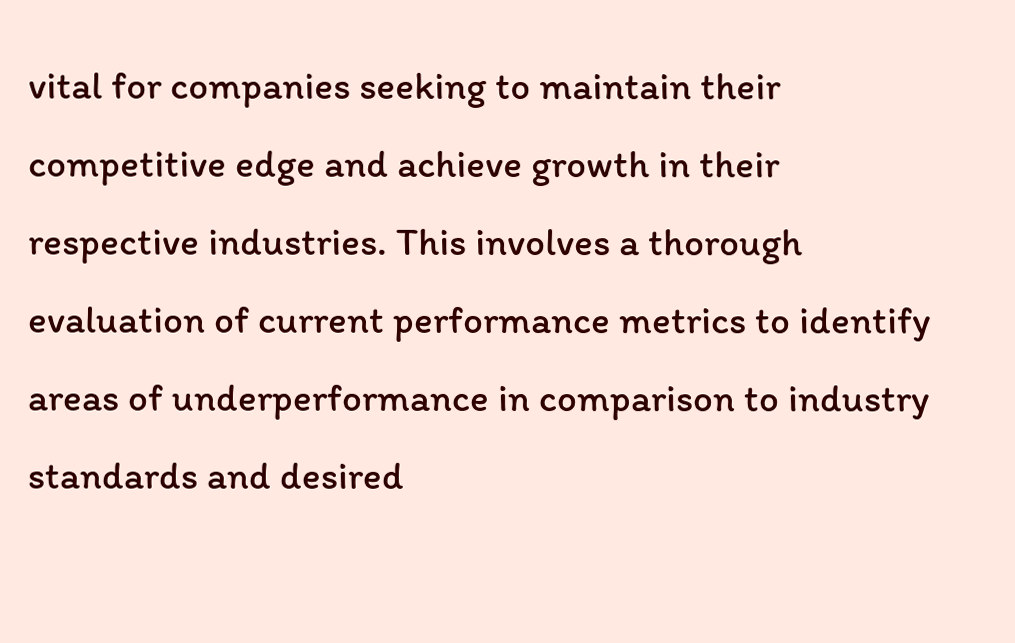vital for companies seeking to maintain their competitive edge and achieve growth in their respective industries. This involves a thorough evaluation of current performance metrics to identify areas of underperformance in comparison to industry standards and desired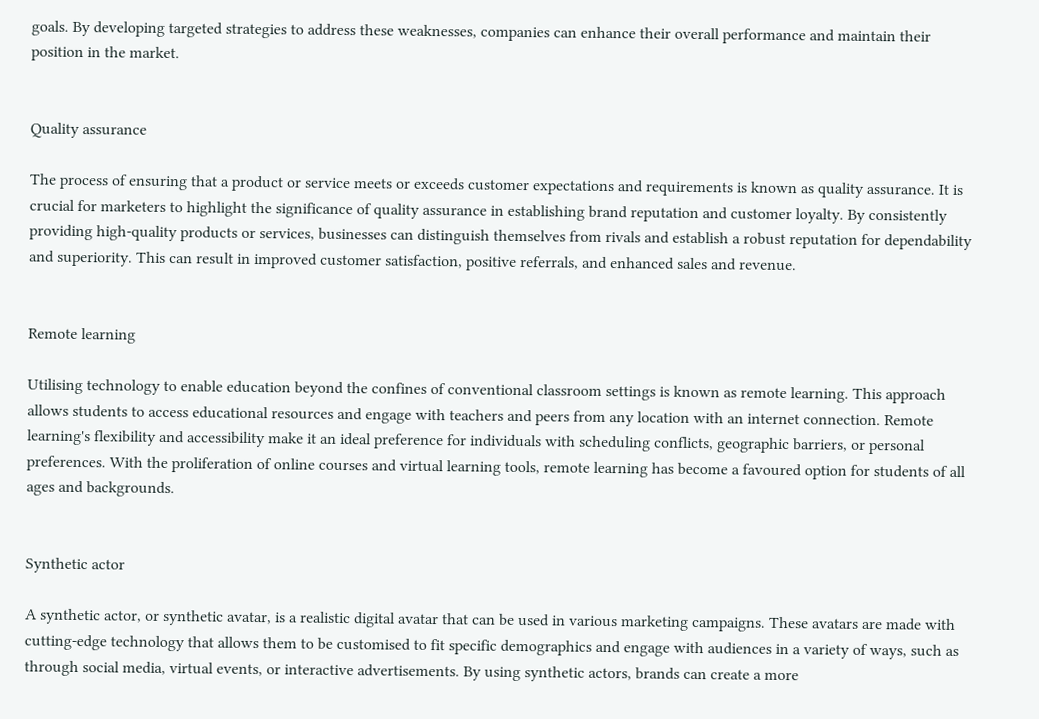goals. By developing targeted strategies to address these weaknesses, companies can enhance their overall performance and maintain their position in the market.


Quality assurance

The process of ensuring that a product or service meets or exceeds customer expectations and requirements is known as quality assurance. It is crucial for marketers to highlight the significance of quality assurance in establishing brand reputation and customer loyalty. By consistently providing high-quality products or services, businesses can distinguish themselves from rivals and establish a robust reputation for dependability and superiority. This can result in improved customer satisfaction, positive referrals, and enhanced sales and revenue.


Remote learning

Utilising technology to enable education beyond the confines of conventional classroom settings is known as remote learning. This approach allows students to access educational resources and engage with teachers and peers from any location with an internet connection. Remote learning's flexibility and accessibility make it an ideal preference for individuals with scheduling conflicts, geographic barriers, or personal preferences. With the proliferation of online courses and virtual learning tools, remote learning has become a favoured option for students of all ages and backgrounds.


Synthetic actor

A synthetic actor, or synthetic avatar, is a realistic digital avatar that can be used in various marketing campaigns. These avatars are made with cutting-edge technology that allows them to be customised to fit specific demographics and engage with audiences in a variety of ways, such as through social media, virtual events, or interactive advertisements. By using synthetic actors, brands can create a more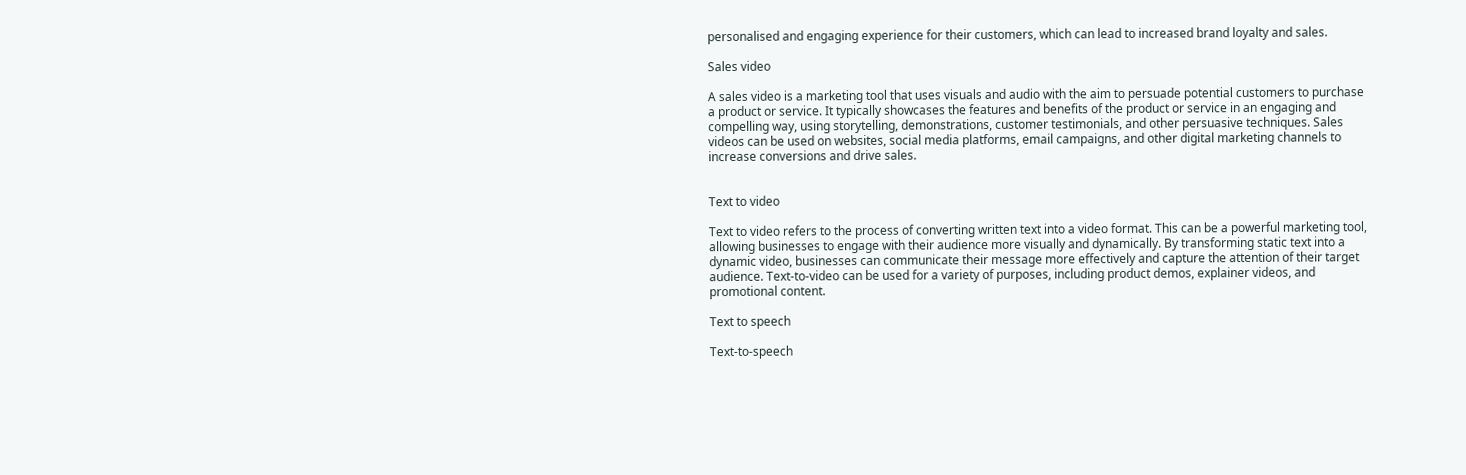personalised and engaging experience for their customers, which can lead to increased brand loyalty and sales.

Sales video

A sales video is a marketing tool that uses visuals and audio with the aim to persuade potential customers to purchase a product or service. It typically showcases the features and benefits of the product or service in an engaging and compelling way, using storytelling, demonstrations, customer testimonials, and other persuasive techniques. Sales videos can be used on websites, social media platforms, email campaigns, and other digital marketing channels to increase conversions and drive sales.


Text to video

Text to video refers to the process of converting written text into a video format. This can be a powerful marketing tool, allowing businesses to engage with their audience more visually and dynamically. By transforming static text into a dynamic video, businesses can communicate their message more effectively and capture the attention of their target audience. Text-to-video can be used for a variety of purposes, including product demos, explainer videos, and promotional content.

Text to speech

Text-to-speech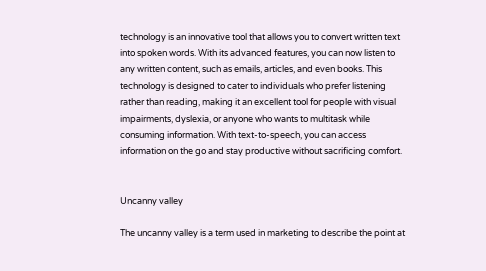technology is an innovative tool that allows you to convert written text into spoken words. With its advanced features, you can now listen to any written content, such as emails, articles, and even books. This technology is designed to cater to individuals who prefer listening rather than reading, making it an excellent tool for people with visual impairments, dyslexia, or anyone who wants to multitask while consuming information. With text-to-speech, you can access information on the go and stay productive without sacrificing comfort.


Uncanny valley

The uncanny valley is a term used in marketing to describe the point at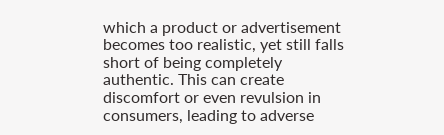which a product or advertisement becomes too realistic, yet still falls short of being completely authentic. This can create discomfort or even revulsion in consumers, leading to adverse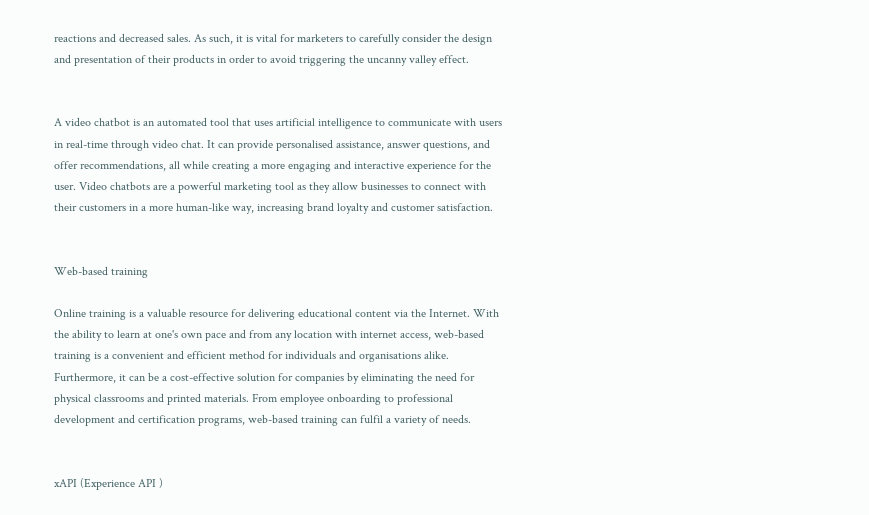reactions and decreased sales. As such, it is vital for marketers to carefully consider the design and presentation of their products in order to avoid triggering the uncanny valley effect.


A video chatbot is an automated tool that uses artificial intelligence to communicate with users in real-time through video chat. It can provide personalised assistance, answer questions, and offer recommendations, all while creating a more engaging and interactive experience for the user. Video chatbots are a powerful marketing tool as they allow businesses to connect with their customers in a more human-like way, increasing brand loyalty and customer satisfaction.


Web-based training

Online training is a valuable resource for delivering educational content via the Internet. With the ability to learn at one's own pace and from any location with internet access, web-based training is a convenient and efficient method for individuals and organisations alike. Furthermore, it can be a cost-effective solution for companies by eliminating the need for physical classrooms and printed materials. From employee onboarding to professional development and certification programs, web-based training can fulfil a variety of needs.


xAPI (Experience API )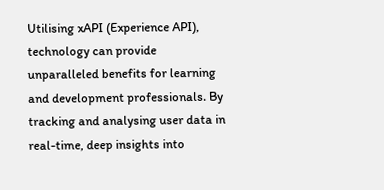Utilising xAPI (Experience API), technology can provide unparalleled benefits for learning and development professionals. By tracking and analysing user data in real-time, deep insights into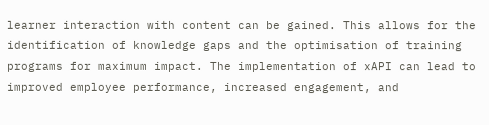learner interaction with content can be gained. This allows for the identification of knowledge gaps and the optimisation of training programs for maximum impact. The implementation of xAPI can lead to improved employee performance, increased engagement, and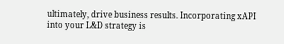ultimately, drive business results. Incorporating xAPI into your L&D strategy is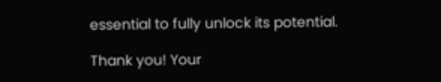essential to fully unlock its potential.

Thank you! Your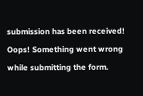submission has been received!
Oops! Something went wrong while submitting the form.